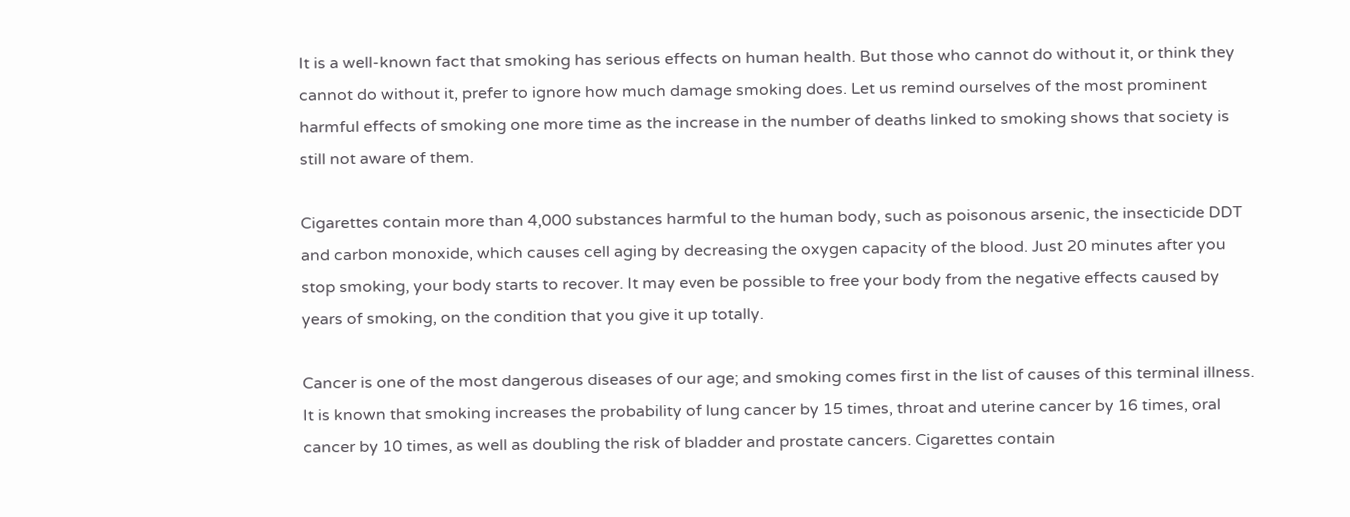It is a well-known fact that smoking has serious effects on human health. But those who cannot do without it, or think they cannot do without it, prefer to ignore how much damage smoking does. Let us remind ourselves of the most prominent harmful effects of smoking one more time as the increase in the number of deaths linked to smoking shows that society is still not aware of them.

Cigarettes contain more than 4,000 substances harmful to the human body, such as poisonous arsenic, the insecticide DDT and carbon monoxide, which causes cell aging by decreasing the oxygen capacity of the blood. Just 20 minutes after you stop smoking, your body starts to recover. It may even be possible to free your body from the negative effects caused by years of smoking, on the condition that you give it up totally.

Cancer is one of the most dangerous diseases of our age; and smoking comes first in the list of causes of this terminal illness. It is known that smoking increases the probability of lung cancer by 15 times, throat and uterine cancer by 16 times, oral cancer by 10 times, as well as doubling the risk of bladder and prostate cancers. Cigarettes contain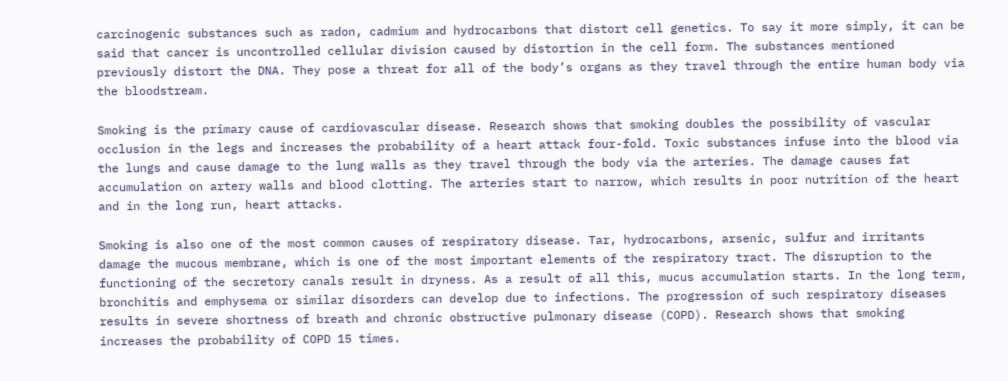carcinogenic substances such as radon, cadmium and hydrocarbons that distort cell genetics. To say it more simply, it can be said that cancer is uncontrolled cellular division caused by distortion in the cell form. The substances mentioned previously distort the DNA. They pose a threat for all of the body’s organs as they travel through the entire human body via the bloodstream.

Smoking is the primary cause of cardiovascular disease. Research shows that smoking doubles the possibility of vascular occlusion in the legs and increases the probability of a heart attack four-fold. Toxic substances infuse into the blood via the lungs and cause damage to the lung walls as they travel through the body via the arteries. The damage causes fat accumulation on artery walls and blood clotting. The arteries start to narrow, which results in poor nutrition of the heart and in the long run, heart attacks.

Smoking is also one of the most common causes of respiratory disease. Tar, hydrocarbons, arsenic, sulfur and irritants damage the mucous membrane, which is one of the most important elements of the respiratory tract. The disruption to the functioning of the secretory canals result in dryness. As a result of all this, mucus accumulation starts. In the long term, bronchitis and emphysema or similar disorders can develop due to infections. The progression of such respiratory diseases results in severe shortness of breath and chronic obstructive pulmonary disease (COPD). Research shows that smoking increases the probability of COPD 15 times.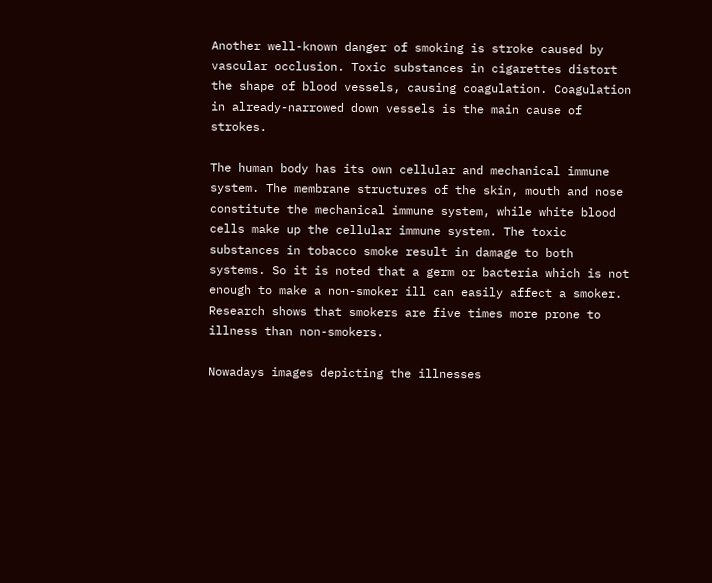Another well-known danger of smoking is stroke caused by vascular occlusion. Toxic substances in cigarettes distort the shape of blood vessels, causing coagulation. Coagulation in already-narrowed down vessels is the main cause of strokes.

The human body has its own cellular and mechanical immune system. The membrane structures of the skin, mouth and nose constitute the mechanical immune system, while white blood cells make up the cellular immune system. The toxic substances in tobacco smoke result in damage to both systems. So it is noted that a germ or bacteria which is not enough to make a non-smoker ill can easily affect a smoker. Research shows that smokers are five times more prone to illness than non-smokers.

Nowadays images depicting the illnesses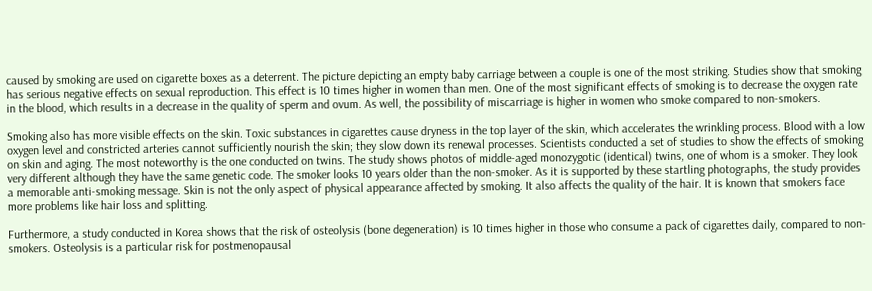caused by smoking are used on cigarette boxes as a deterrent. The picture depicting an empty baby carriage between a couple is one of the most striking. Studies show that smoking has serious negative effects on sexual reproduction. This effect is 10 times higher in women than men. One of the most significant effects of smoking is to decrease the oxygen rate in the blood, which results in a decrease in the quality of sperm and ovum. As well, the possibility of miscarriage is higher in women who smoke compared to non-smokers.

Smoking also has more visible effects on the skin. Toxic substances in cigarettes cause dryness in the top layer of the skin, which accelerates the wrinkling process. Blood with a low oxygen level and constricted arteries cannot sufficiently nourish the skin; they slow down its renewal processes. Scientists conducted a set of studies to show the effects of smoking on skin and aging. The most noteworthy is the one conducted on twins. The study shows photos of middle-aged monozygotic (identical) twins, one of whom is a smoker. They look very different although they have the same genetic code. The smoker looks 10 years older than the non-smoker. As it is supported by these startling photographs, the study provides a memorable anti-smoking message. Skin is not the only aspect of physical appearance affected by smoking. It also affects the quality of the hair. It is known that smokers face more problems like hair loss and splitting.

Furthermore, a study conducted in Korea shows that the risk of osteolysis (bone degeneration) is 10 times higher in those who consume a pack of cigarettes daily, compared to non-smokers. Osteolysis is a particular risk for postmenopausal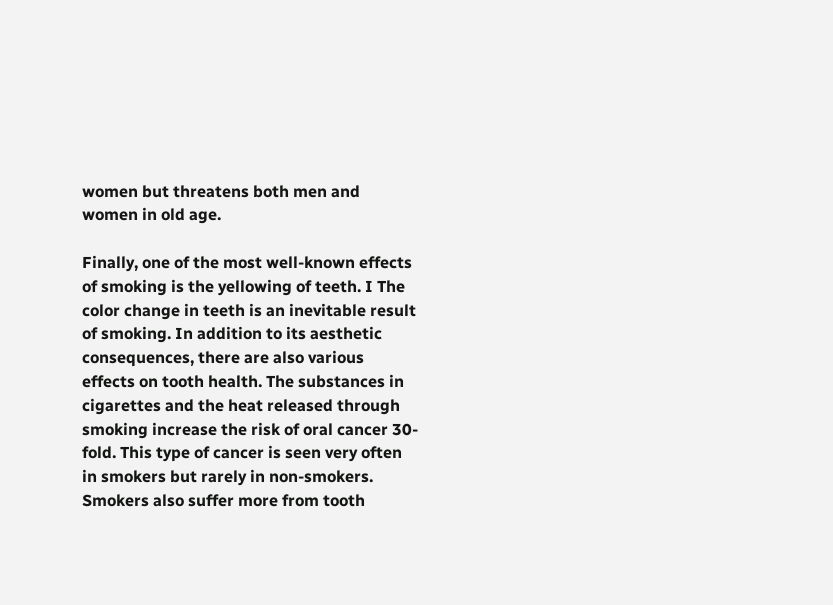women but threatens both men and women in old age.

Finally, one of the most well-known effects of smoking is the yellowing of teeth. I The color change in teeth is an inevitable result of smoking. In addition to its aesthetic consequences, there are also various effects on tooth health. The substances in cigarettes and the heat released through smoking increase the risk of oral cancer 30-fold. This type of cancer is seen very often in smokers but rarely in non-smokers. Smokers also suffer more from tooth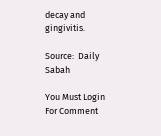decay and gingivitis.

Source:  Daily Sabah

You Must Login For Comment